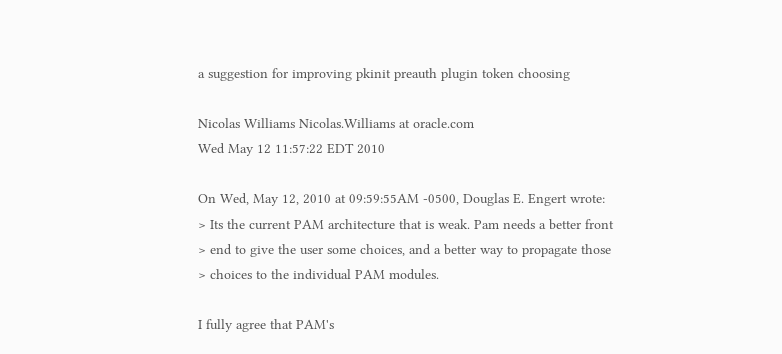a suggestion for improving pkinit preauth plugin token choosing

Nicolas Williams Nicolas.Williams at oracle.com
Wed May 12 11:57:22 EDT 2010

On Wed, May 12, 2010 at 09:59:55AM -0500, Douglas E. Engert wrote:
> Its the current PAM architecture that is weak. Pam needs a better front
> end to give the user some choices, and a better way to propagate those
> choices to the individual PAM modules.

I fully agree that PAM's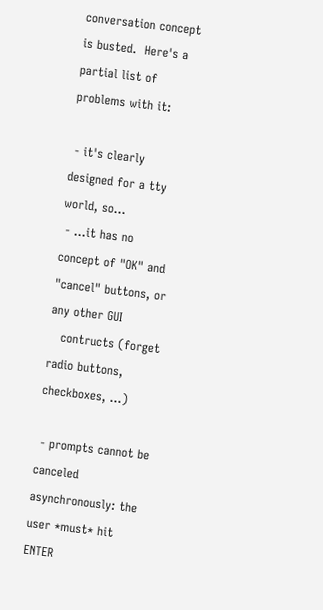conversation concept is busted.  Here's a
partial list of problems with it:

 - it's clearly designed for a tty world, so...
 - ...it has no concept of "OK" and "cancel" buttons, or any other GUI
   contructs (forget radio buttons, checkboxes, ...)

 - prompts cannot be canceled asynchronously: the user *must* hit ENTER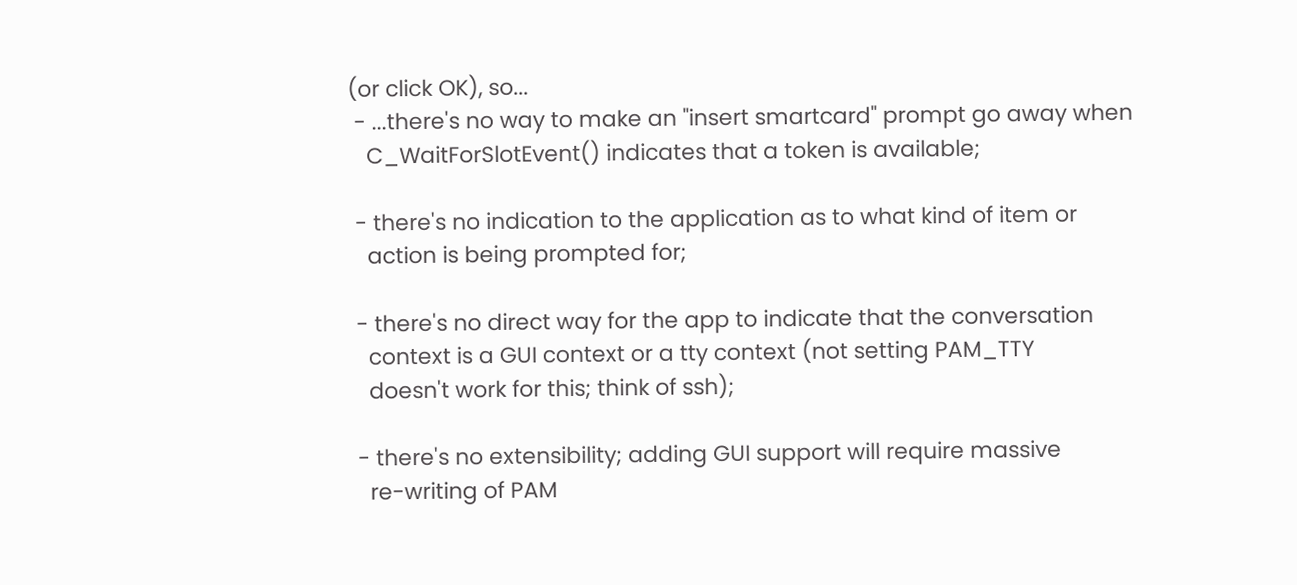(or click OK), so...
 - ...there's no way to make an "insert smartcard" prompt go away when
   C_WaitForSlotEvent() indicates that a token is available;

 - there's no indication to the application as to what kind of item or
   action is being prompted for;

 - there's no direct way for the app to indicate that the conversation
   context is a GUI context or a tty context (not setting PAM_TTY
   doesn't work for this; think of ssh);

 - there's no extensibility; adding GUI support will require massive
   re-writing of PAM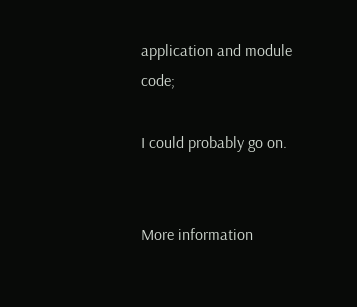application and module code;

I could probably go on.


More information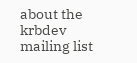about the krbdev mailing list